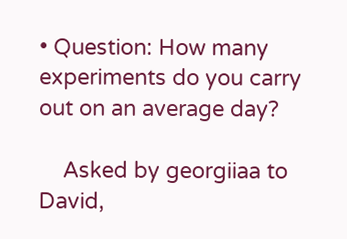• Question: How many experiments do you carry out on an average day?

    Asked by georgiiaa to David,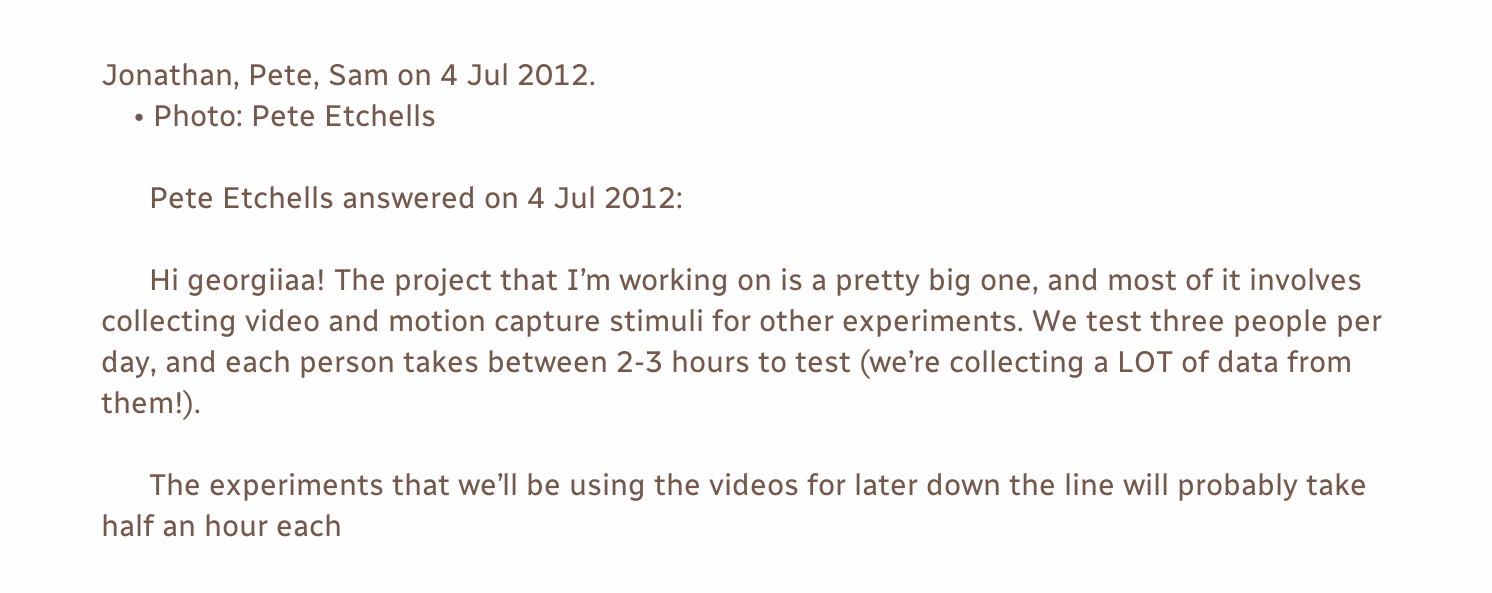Jonathan, Pete, Sam on 4 Jul 2012.
    • Photo: Pete Etchells

      Pete Etchells answered on 4 Jul 2012:

      Hi georgiiaa! The project that I’m working on is a pretty big one, and most of it involves collecting video and motion capture stimuli for other experiments. We test three people per day, and each person takes between 2-3 hours to test (we’re collecting a LOT of data from them!).

      The experiments that we’ll be using the videos for later down the line will probably take half an hour each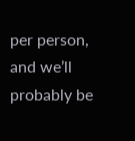per person, and we’ll probably be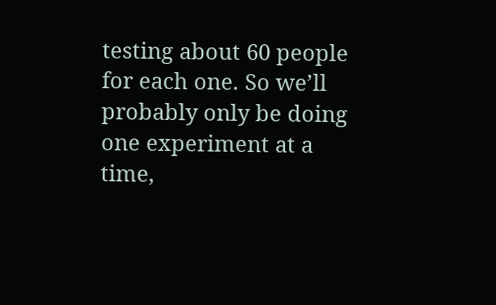testing about 60 people for each one. So we’ll probably only be doing one experiment at a time,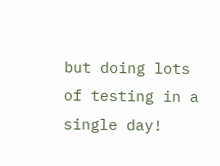but doing lots of testing in a single day!